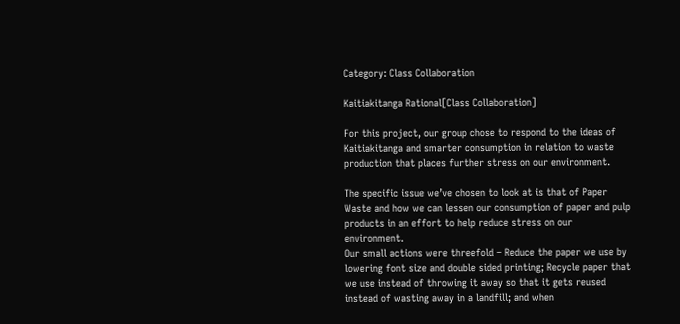Category: Class Collaboration

Kaitiakitanga Rational[Class Collaboration]

For this project, our group chose to respond to the ideas of Kaitiakitanga and smarter consumption in relation to waste production that places further stress on our environment.

The specific issue we’ve chosen to look at is that of Paper Waste and how we can lessen our consumption of paper and pulp products in an effort to help reduce stress on our environment.
Our small actions were threefold – Reduce the paper we use by lowering font size and double sided printing; Recycle paper that we use instead of throwing it away so that it gets reused instead of wasting away in a landfill; and when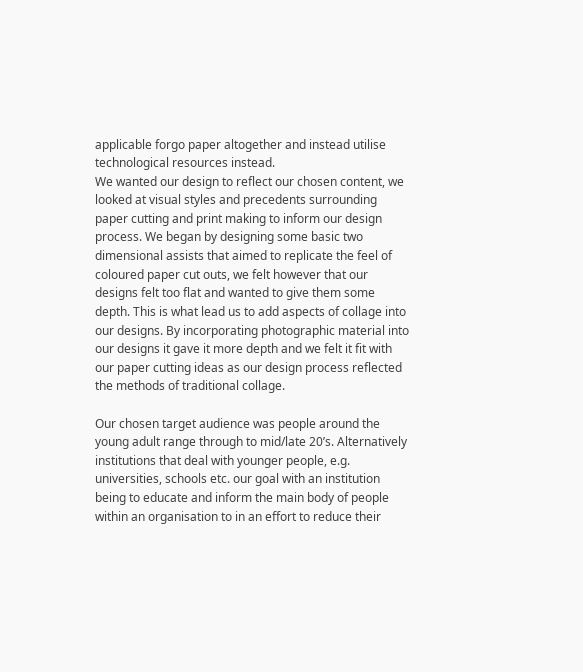applicable forgo paper altogether and instead utilise technological resources instead.
We wanted our design to reflect our chosen content, we looked at visual styles and precedents surrounding paper cutting and print making to inform our design process. We began by designing some basic two dimensional assists that aimed to replicate the feel of coloured paper cut outs, we felt however that our designs felt too flat and wanted to give them some depth. This is what lead us to add aspects of collage into our designs. By incorporating photographic material into our designs it gave it more depth and we felt it fit with our paper cutting ideas as our design process reflected the methods of traditional collage.

Our chosen target audience was people around the young adult range through to mid/late 20’s. Alternatively institutions that deal with younger people, e.g. universities, schools etc. our goal with an institution being to educate and inform the main body of people within an organisation to in an effort to reduce their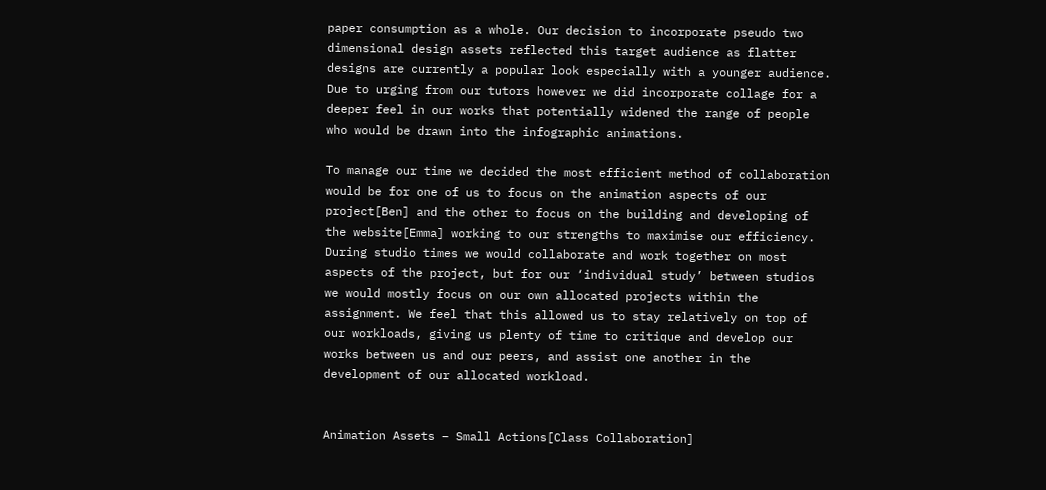paper consumption as a whole. Our decision to incorporate pseudo two dimensional design assets reflected this target audience as flatter designs are currently a popular look especially with a younger audience. Due to urging from our tutors however we did incorporate collage for a deeper feel in our works that potentially widened the range of people who would be drawn into the infographic animations.

To manage our time we decided the most efficient method of collaboration would be for one of us to focus on the animation aspects of our project[Ben] and the other to focus on the building and developing of the website[Emma] working to our strengths to maximise our efficiency. During studio times we would collaborate and work together on most aspects of the project, but for our ‘individual study’ between studios we would mostly focus on our own allocated projects within the assignment. We feel that this allowed us to stay relatively on top of our workloads, giving us plenty of time to critique and develop our works between us and our peers, and assist one another in the development of our allocated workload.


Animation Assets – Small Actions[Class Collaboration]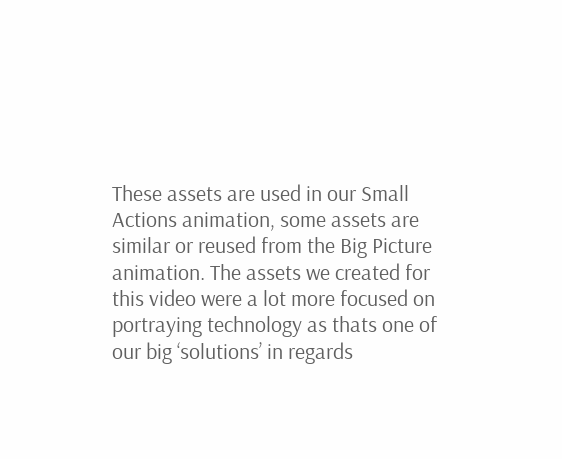These assets are used in our Small Actions animation, some assets are similar or reused from the Big Picture animation. The assets we created for this video were a lot more focused on portraying technology as thats one of our big ‘solutions’ in regards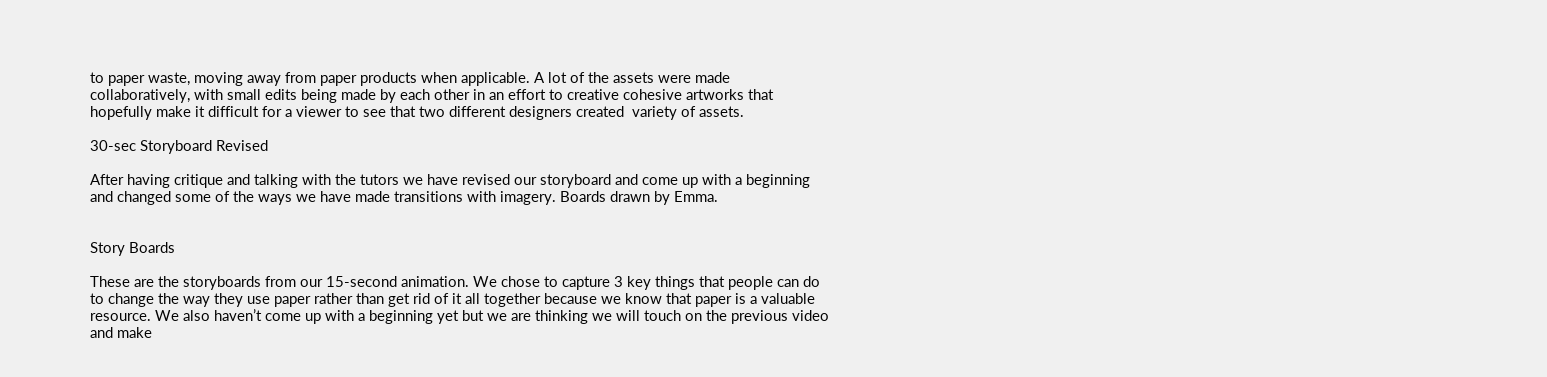to paper waste, moving away from paper products when applicable. A lot of the assets were made collaboratively, with small edits being made by each other in an effort to creative cohesive artworks that hopefully make it difficult for a viewer to see that two different designers created  variety of assets.

30-sec Storyboard Revised

After having critique and talking with the tutors we have revised our storyboard and come up with a beginning and changed some of the ways we have made transitions with imagery. Boards drawn by Emma.


Story Boards

These are the storyboards from our 15-second animation. We chose to capture 3 key things that people can do to change the way they use paper rather than get rid of it all together because we know that paper is a valuable resource. We also haven’t come up with a beginning yet but we are thinking we will touch on the previous video and make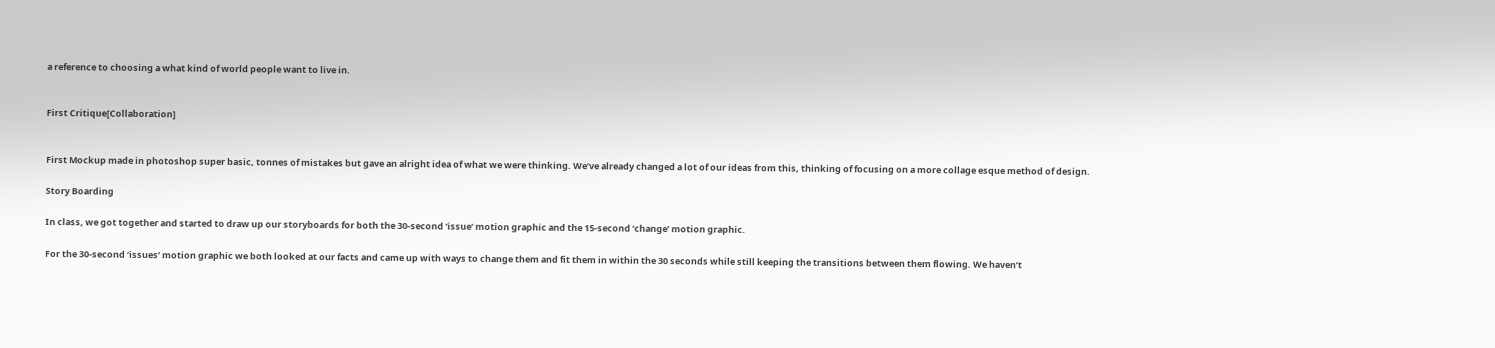a reference to choosing a what kind of world people want to live in.


First Critique[Collaboration]


First Mockup made in photoshop super basic, tonnes of mistakes but gave an alright idea of what we were thinking. We’ve already changed a lot of our ideas from this, thinking of focusing on a more collage esque method of design.

Story Boarding

In class, we got together and started to draw up our storyboards for both the 30-second ‘issue’ motion graphic and the 15-second ‘change’ motion graphic.

For the 30-second ‘issues’ motion graphic we both looked at our facts and came up with ways to change them and fit them in within the 30 seconds while still keeping the transitions between them flowing. We haven’t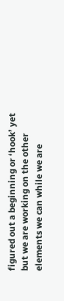figured out a beginning or ‘hook’ yet but we are working on the other elements we can while we are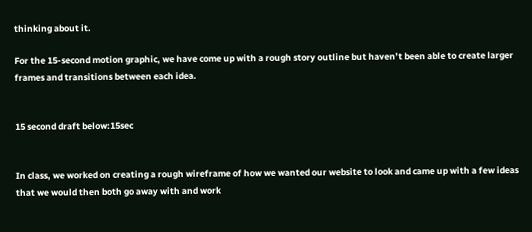thinking about it.

For the 15-second motion graphic, we have come up with a rough story outline but haven’t been able to create larger frames and transitions between each idea.


15 second draft below:15sec


In class, we worked on creating a rough wireframe of how we wanted our website to look and came up with a few ideas that we would then both go away with and work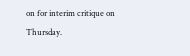on for interim critique on Thursday.